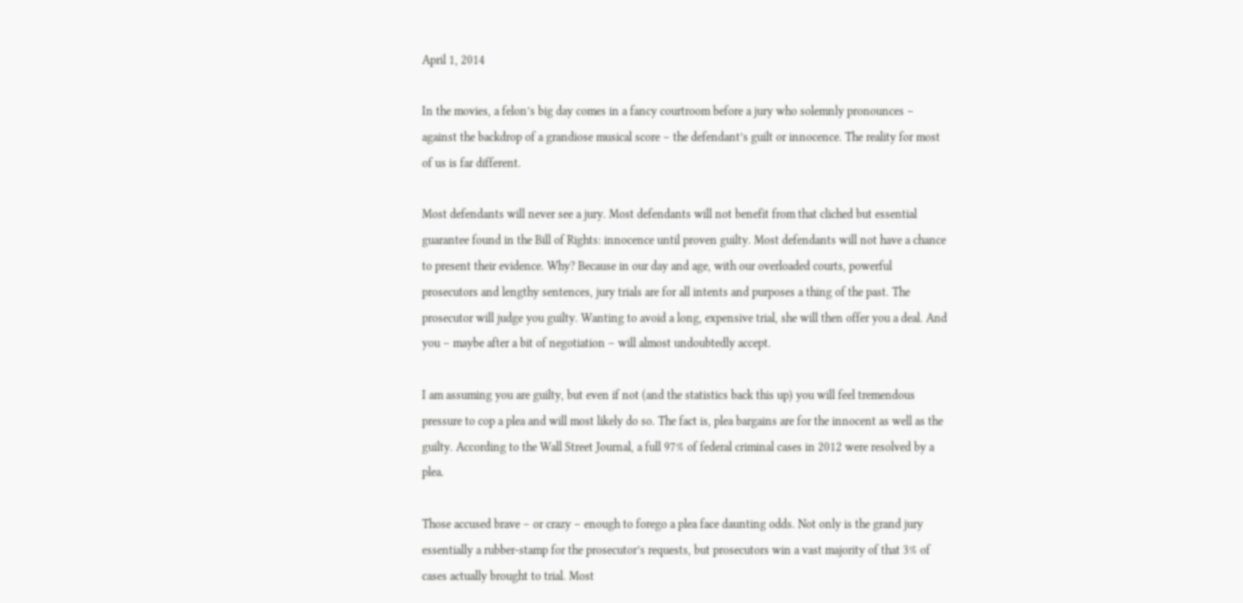April 1, 2014

In the movies, a felon’s big day comes in a fancy courtroom before a jury who solemnly pronounces – against the backdrop of a grandiose musical score – the defendant’s guilt or innocence. The reality for most of us is far different.

Most defendants will never see a jury. Most defendants will not benefit from that cliched but essential guarantee found in the Bill of Rights: innocence until proven guilty. Most defendants will not have a chance to present their evidence. Why? Because in our day and age, with our overloaded courts, powerful prosecutors and lengthy sentences, jury trials are for all intents and purposes a thing of the past. The prosecutor will judge you guilty. Wanting to avoid a long, expensive trial, she will then offer you a deal. And you – maybe after a bit of negotiation – will almost undoubtedly accept.

I am assuming you are guilty, but even if not (and the statistics back this up) you will feel tremendous pressure to cop a plea and will most likely do so. The fact is, plea bargains are for the innocent as well as the guilty. According to the Wall Street Journal, a full 97% of federal criminal cases in 2012 were resolved by a plea.

Those accused brave – or crazy – enough to forego a plea face daunting odds. Not only is the grand jury essentially a rubber-stamp for the prosecutor’s requests, but prosecutors win a vast majority of that 3% of cases actually brought to trial. Most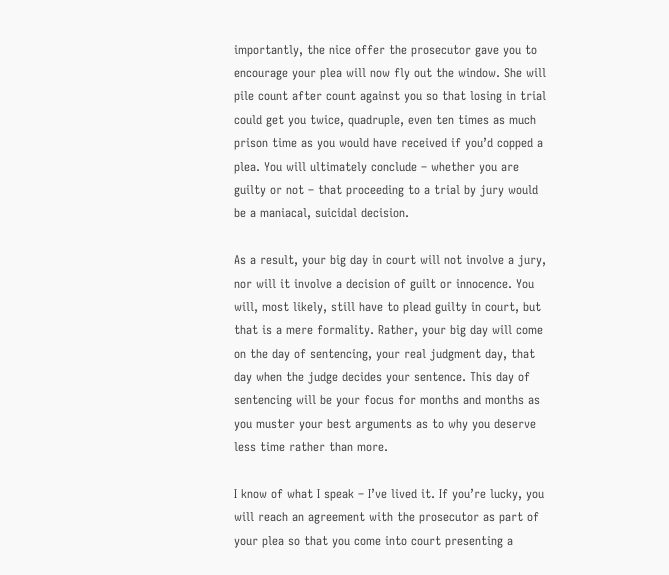importantly, the nice offer the prosecutor gave you to encourage your plea will now fly out the window. She will pile count after count against you so that losing in trial could get you twice, quadruple, even ten times as much prison time as you would have received if you’d copped a plea. You will ultimately conclude – whether you are guilty or not – that proceeding to a trial by jury would be a maniacal, suicidal decision.

As a result, your big day in court will not involve a jury, nor will it involve a decision of guilt or innocence. You will, most likely, still have to plead guilty in court, but that is a mere formality. Rather, your big day will come on the day of sentencing, your real judgment day, that day when the judge decides your sentence. This day of sentencing will be your focus for months and months as you muster your best arguments as to why you deserve less time rather than more.

I know of what I speak – I’ve lived it. If you’re lucky, you will reach an agreement with the prosecutor as part of your plea so that you come into court presenting a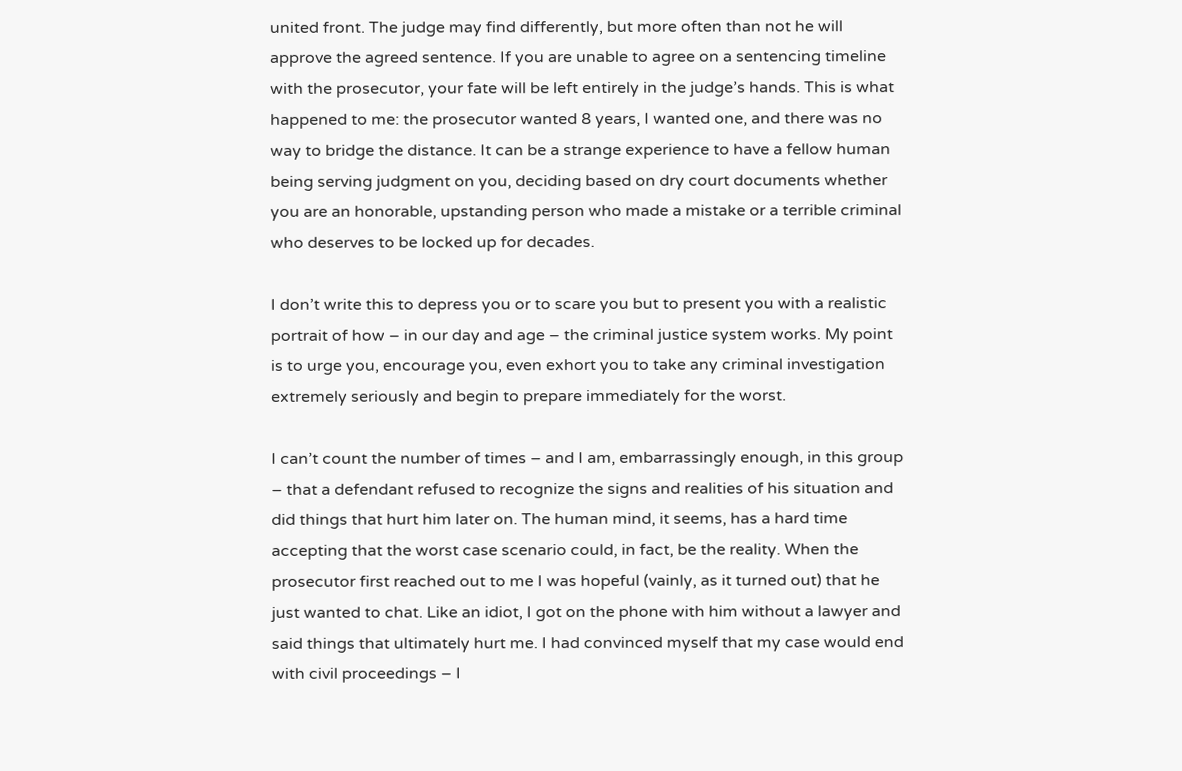united front. The judge may find differently, but more often than not he will approve the agreed sentence. If you are unable to agree on a sentencing timeline with the prosecutor, your fate will be left entirely in the judge’s hands. This is what happened to me: the prosecutor wanted 8 years, I wanted one, and there was no way to bridge the distance. It can be a strange experience to have a fellow human being serving judgment on you, deciding based on dry court documents whether you are an honorable, upstanding person who made a mistake or a terrible criminal who deserves to be locked up for decades.

I don’t write this to depress you or to scare you but to present you with a realistic portrait of how – in our day and age – the criminal justice system works. My point is to urge you, encourage you, even exhort you to take any criminal investigation extremely seriously and begin to prepare immediately for the worst.

I can’t count the number of times – and I am, embarrassingly enough, in this group – that a defendant refused to recognize the signs and realities of his situation and did things that hurt him later on. The human mind, it seems, has a hard time accepting that the worst case scenario could, in fact, be the reality. When the prosecutor first reached out to me I was hopeful (vainly, as it turned out) that he just wanted to chat. Like an idiot, I got on the phone with him without a lawyer and said things that ultimately hurt me. I had convinced myself that my case would end with civil proceedings – I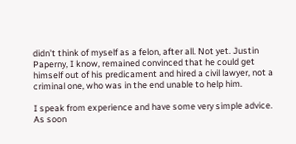didn’t think of myself as a felon, after all. Not yet. Justin Paperny, I know, remained convinced that he could get himself out of his predicament and hired a civil lawyer, not a criminal one, who was in the end unable to help him.

I speak from experience and have some very simple advice. As soon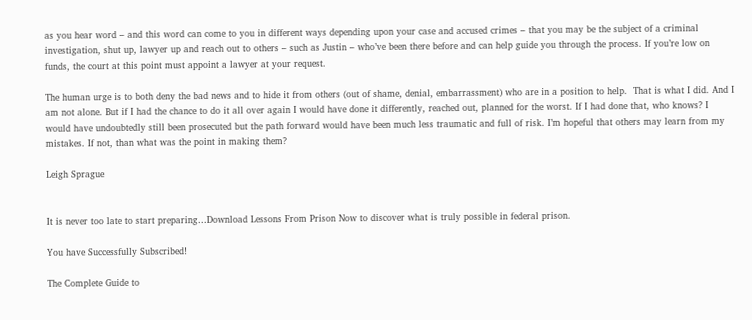as you hear word – and this word can come to you in different ways depending upon your case and accused crimes – that you may be the subject of a criminal investigation, shut up, lawyer up and reach out to others – such as Justin – who’ve been there before and can help guide you through the process. If you’re low on funds, the court at this point must appoint a lawyer at your request.

The human urge is to both deny the bad news and to hide it from others (out of shame, denial, embarrassment) who are in a position to help.  That is what I did. And I am not alone. But if I had the chance to do it all over again I would have done it differently, reached out, planned for the worst. If I had done that, who knows? I would have undoubtedly still been prosecuted but the path forward would have been much less traumatic and full of risk. I’m hopeful that others may learn from my mistakes. If not, than what was the point in making them?

Leigh Sprague


It is never too late to start preparing…Download Lessons From Prison Now to discover what is truly possible in federal prison.

You have Successfully Subscribed!

The Complete Guide to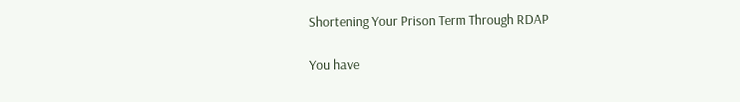Shortening Your Prison Term Through RDAP

You have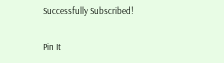Successfully Subscribed!

Pin It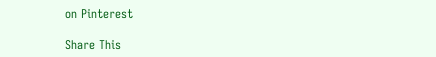on Pinterest

Share This